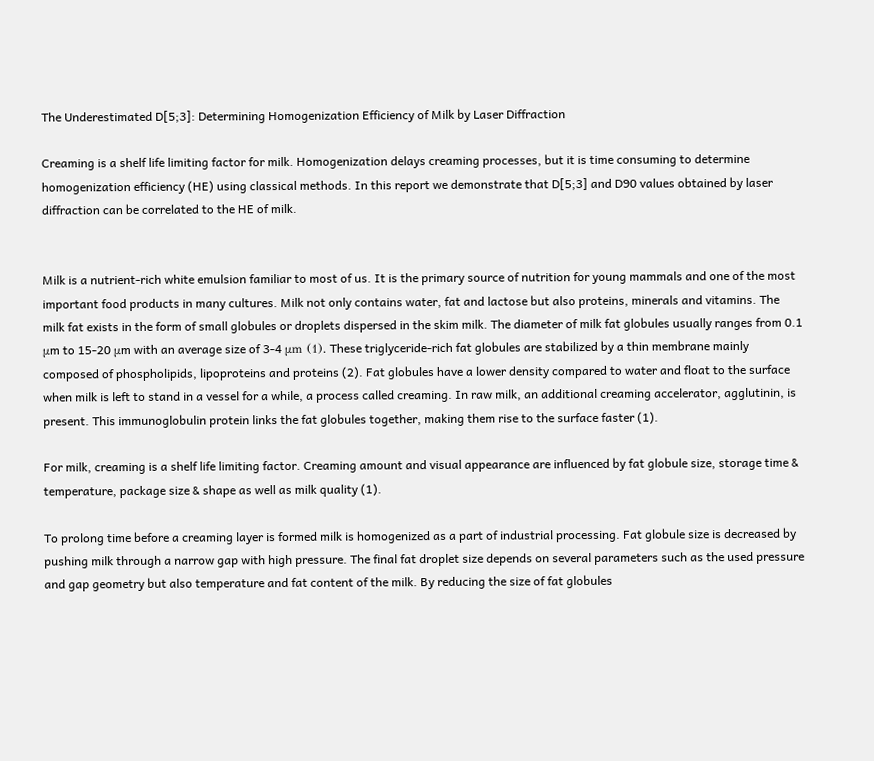The Underestimated D[5;3]: Determining Homogenization Efficiency of Milk by Laser Diffraction

Creaming is a shelf life limiting factor for milk. Homogenization delays creaming processes, but it is time consuming to determine homogenization efficiency (HE) using classical methods. In this report we demonstrate that D[5;3] and D90 values obtained by laser diffraction can be correlated to the HE of milk.


Milk is a nutrient-rich white emulsion familiar to most of us. It is the primary source of nutrition for young mammals and one of the most important food products in many cultures. Milk not only contains water, fat and lactose but also proteins, minerals and vitamins. The milk fat exists in the form of small globules or droplets dispersed in the skim milk. The diameter of milk fat globules usually ranges from 0.1 μm to 15-20 μm with an average size of 3-4 μm (1). These triglyceride-rich fat globules are stabilized by a thin membrane mainly composed of phospholipids, lipoproteins and proteins (2). Fat globules have a lower density compared to water and float to the surface when milk is left to stand in a vessel for a while, a process called creaming. In raw milk, an additional creaming accelerator, agglutinin, is present. This immunoglobulin protein links the fat globules together, making them rise to the surface faster (1).

For milk, creaming is a shelf life limiting factor. Creaming amount and visual appearance are influenced by fat globule size, storage time & temperature, package size & shape as well as milk quality (1).

To prolong time before a creaming layer is formed milk is homogenized as a part of industrial processing. Fat globule size is decreased by pushing milk through a narrow gap with high pressure. The final fat droplet size depends on several parameters such as the used pressure and gap geometry but also temperature and fat content of the milk. By reducing the size of fat globules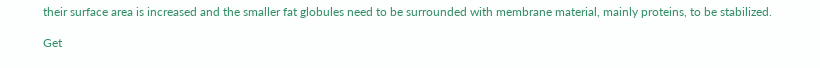their surface area is increased and the smaller fat globules need to be surrounded with membrane material, mainly proteins, to be stabilized.

Get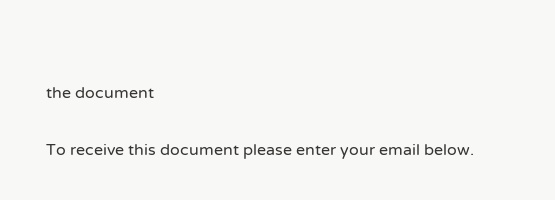the document

To receive this document please enter your email below.